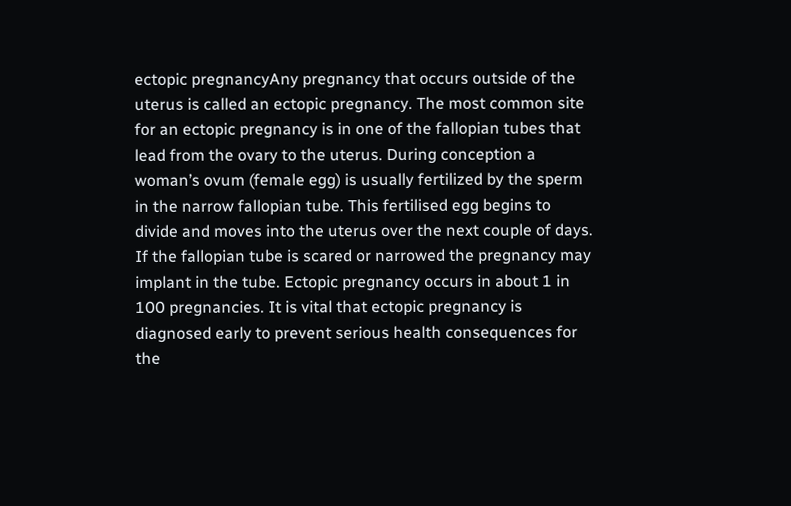ectopic pregnancyAny pregnancy that occurs outside of the uterus is called an ectopic pregnancy. The most common site for an ectopic pregnancy is in one of the fallopian tubes that lead from the ovary to the uterus. During conception a woman’s ovum (female egg) is usually fertilized by the sperm in the narrow fallopian tube. This fertilised egg begins to divide and moves into the uterus over the next couple of days. If the fallopian tube is scared or narrowed the pregnancy may implant in the tube. Ectopic pregnancy occurs in about 1 in 100 pregnancies. It is vital that ectopic pregnancy is diagnosed early to prevent serious health consequences for the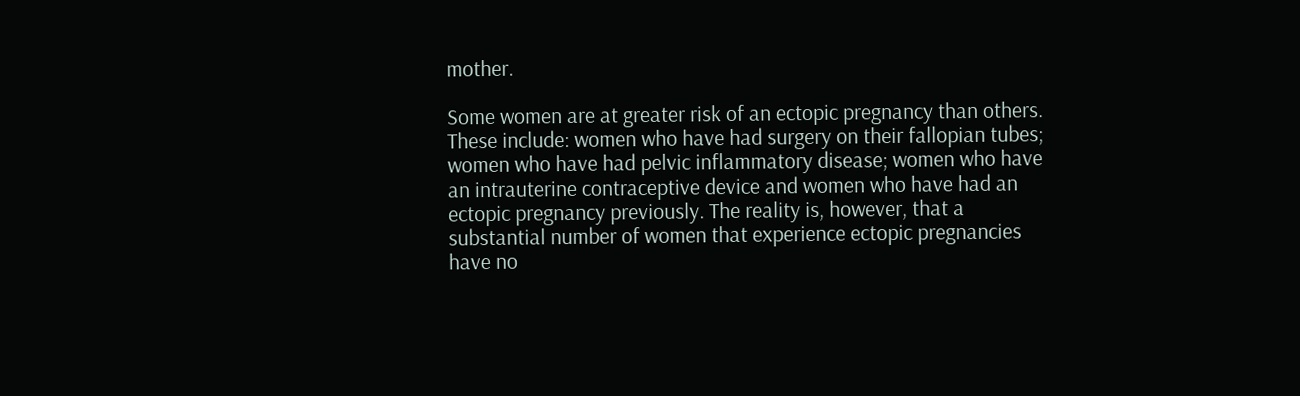mother.

Some women are at greater risk of an ectopic pregnancy than others. These include: women who have had surgery on their fallopian tubes; women who have had pelvic inflammatory disease; women who have an intrauterine contraceptive device and women who have had an ectopic pregnancy previously. The reality is, however, that a substantial number of women that experience ectopic pregnancies have no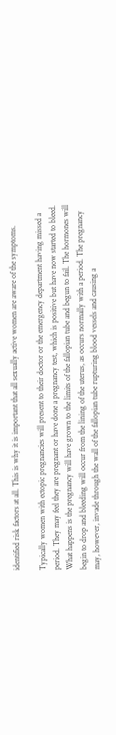identified risk factors at all. This is why it is important that all sexually active women are aware of the symptoms.

Typically women with ectopic pregnancies will present to their doctor or the emergency department having missed a period. They may feel they are pregnant or have done a pregnancy test, which is positive but have now started to bleed. What happens is the pregnancy will have grown to the limits of the fallopian tube and begun to fail. The hormones will begin to drop and bleeding will occur from the lining of the uterus, as occurs normally with a period. The pregnancy may, however, invade through the wall of the fallopian tube rupturing blood vessels and causing a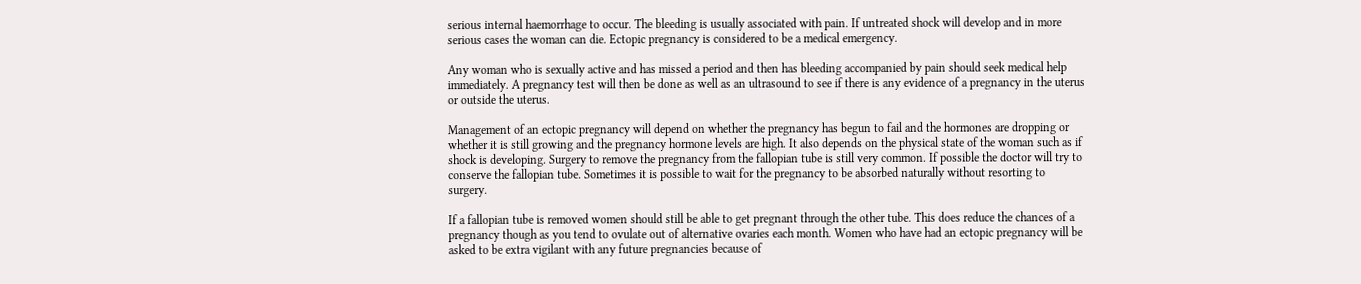serious internal haemorrhage to occur. The bleeding is usually associated with pain. If untreated shock will develop and in more serious cases the woman can die. Ectopic pregnancy is considered to be a medical emergency.

Any woman who is sexually active and has missed a period and then has bleeding accompanied by pain should seek medical help immediately. A pregnancy test will then be done as well as an ultrasound to see if there is any evidence of a pregnancy in the uterus or outside the uterus.

Management of an ectopic pregnancy will depend on whether the pregnancy has begun to fail and the hormones are dropping or whether it is still growing and the pregnancy hormone levels are high. It also depends on the physical state of the woman such as if shock is developing. Surgery to remove the pregnancy from the fallopian tube is still very common. If possible the doctor will try to conserve the fallopian tube. Sometimes it is possible to wait for the pregnancy to be absorbed naturally without resorting to surgery.

If a fallopian tube is removed women should still be able to get pregnant through the other tube. This does reduce the chances of a pregnancy though as you tend to ovulate out of alternative ovaries each month. Women who have had an ectopic pregnancy will be asked to be extra vigilant with any future pregnancies because of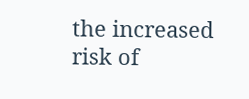the increased risk of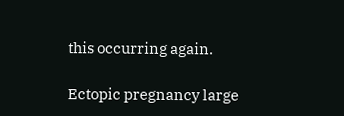this occurring again.

Ectopic pregnancy large